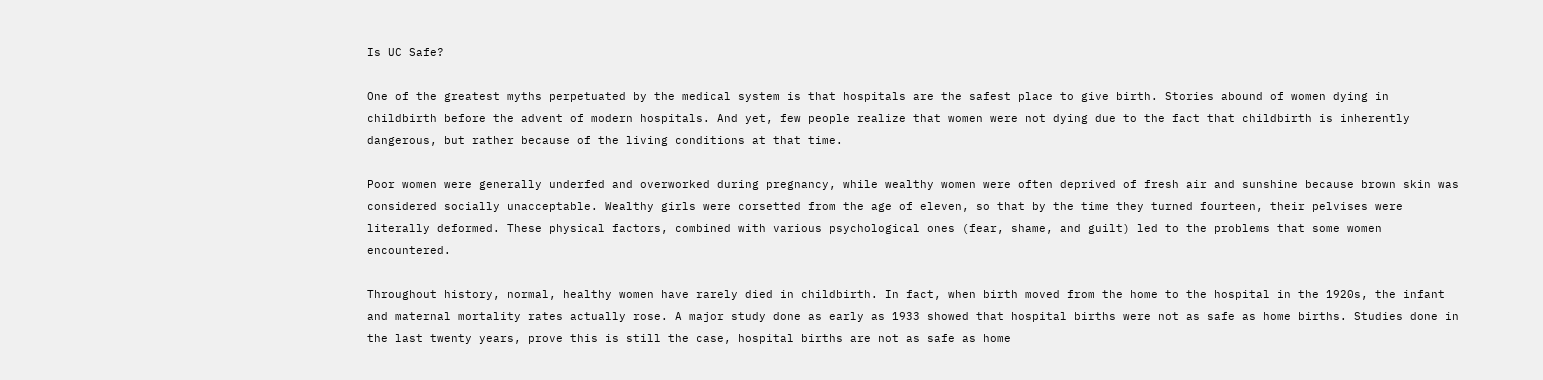Is UC Safe?

One of the greatest myths perpetuated by the medical system is that hospitals are the safest place to give birth. Stories abound of women dying in childbirth before the advent of modern hospitals. And yet, few people realize that women were not dying due to the fact that childbirth is inherently dangerous, but rather because of the living conditions at that time.

Poor women were generally underfed and overworked during pregnancy, while wealthy women were often deprived of fresh air and sunshine because brown skin was considered socially unacceptable. Wealthy girls were corsetted from the age of eleven, so that by the time they turned fourteen, their pelvises were literally deformed. These physical factors, combined with various psychological ones (fear, shame, and guilt) led to the problems that some women encountered.

Throughout history, normal, healthy women have rarely died in childbirth. In fact, when birth moved from the home to the hospital in the 1920s, the infant and maternal mortality rates actually rose. A major study done as early as 1933 showed that hospital births were not as safe as home births. Studies done in the last twenty years, prove this is still the case, hospital births are not as safe as home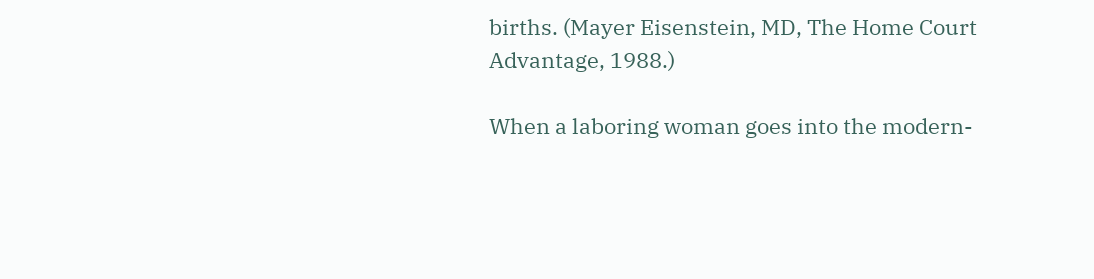births. (Mayer Eisenstein, MD, The Home Court Advantage, 1988.)

When a laboring woman goes into the modern-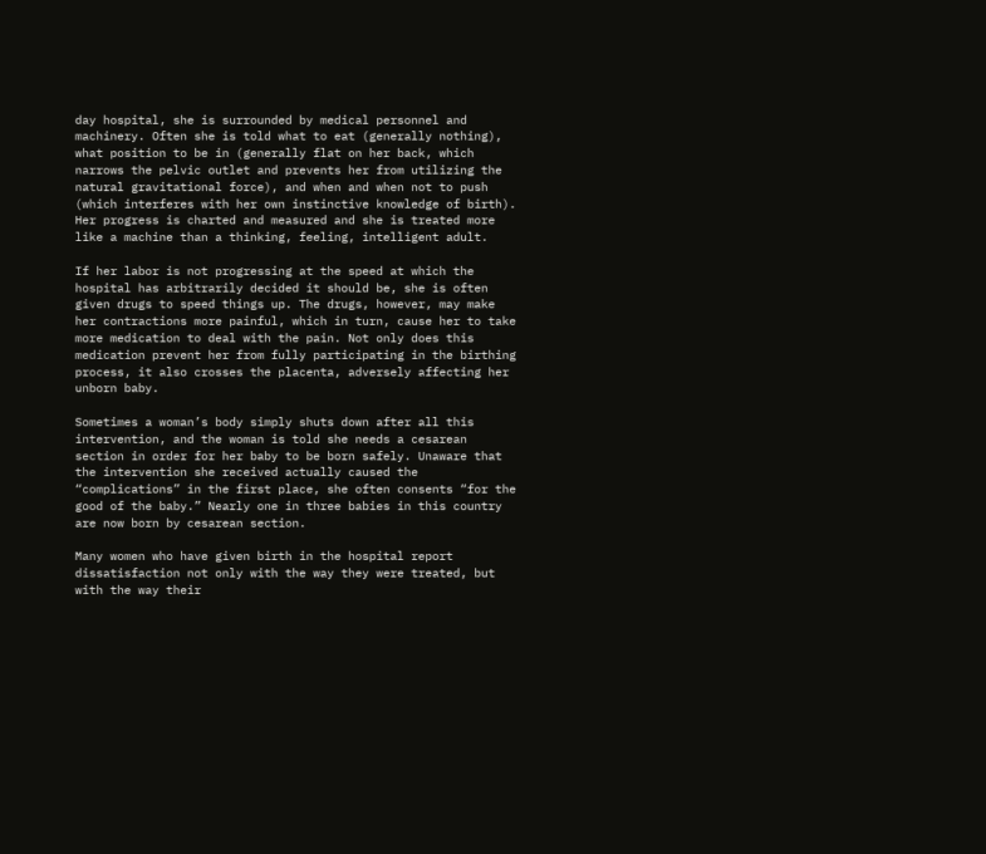day hospital, she is surrounded by medical personnel and machinery. Often she is told what to eat (generally nothing), what position to be in (generally flat on her back, which narrows the pelvic outlet and prevents her from utilizing the natural gravitational force), and when and when not to push (which interferes with her own instinctive knowledge of birth). Her progress is charted and measured and she is treated more like a machine than a thinking, feeling, intelligent adult.

If her labor is not progressing at the speed at which the hospital has arbitrarily decided it should be, she is often given drugs to speed things up. The drugs, however, may make her contractions more painful, which in turn, cause her to take more medication to deal with the pain. Not only does this medication prevent her from fully participating in the birthing process, it also crosses the placenta, adversely affecting her unborn baby.

Sometimes a woman’s body simply shuts down after all this intervention, and the woman is told she needs a cesarean section in order for her baby to be born safely. Unaware that the intervention she received actually caused the “complications” in the first place, she often consents “for the good of the baby.” Nearly one in three babies in this country are now born by cesarean section.

Many women who have given birth in the hospital report dissatisfaction not only with the way they were treated, but with the way their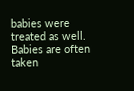babies were treated as well. Babies are often taken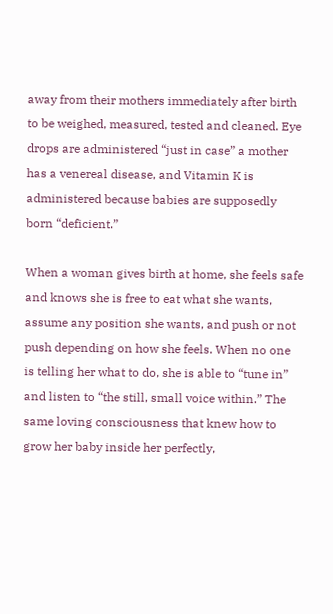away from their mothers immediately after birth to be weighed, measured, tested and cleaned. Eye drops are administered “just in case” a mother has a venereal disease, and Vitamin K is administered because babies are supposedly born “deficient.”

When a woman gives birth at home, she feels safe and knows she is free to eat what she wants, assume any position she wants, and push or not push depending on how she feels. When no one is telling her what to do, she is able to “tune in” and listen to “the still, small voice within.” The same loving consciousness that knew how to grow her baby inside her perfectly,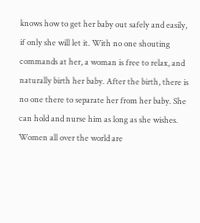knows how to get her baby out safely and easily, if only she will let it. With no one shouting commands at her, a woman is free to relax, and naturally birth her baby. After the birth, there is no one there to separate her from her baby. She can hold and nurse him as long as she wishes. Women all over the world are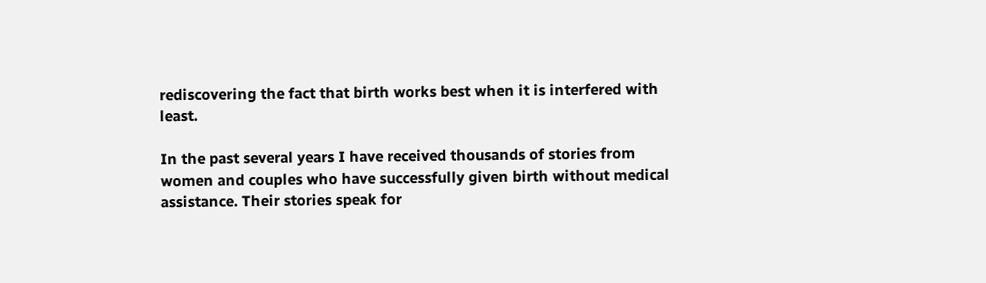rediscovering the fact that birth works best when it is interfered with least.

In the past several years I have received thousands of stories from women and couples who have successfully given birth without medical assistance. Their stories speak for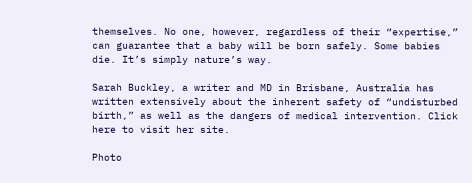themselves. No one, however, regardless of their “expertise,” can guarantee that a baby will be born safely. Some babies die. It’s simply nature’s way.

Sarah Buckley, a writer and MD in Brisbane, Australia has written extensively about the inherent safety of “undisturbed birth,” as well as the dangers of medical intervention. Click here to visit her site.

Photo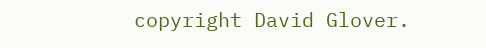copyright David Glover.